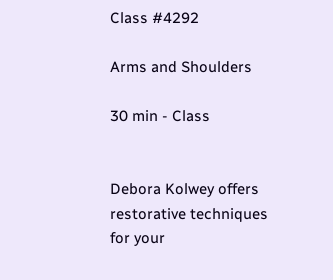Class #4292

Arms and Shoulders

30 min - Class


Debora Kolwey offers restorative techniques for your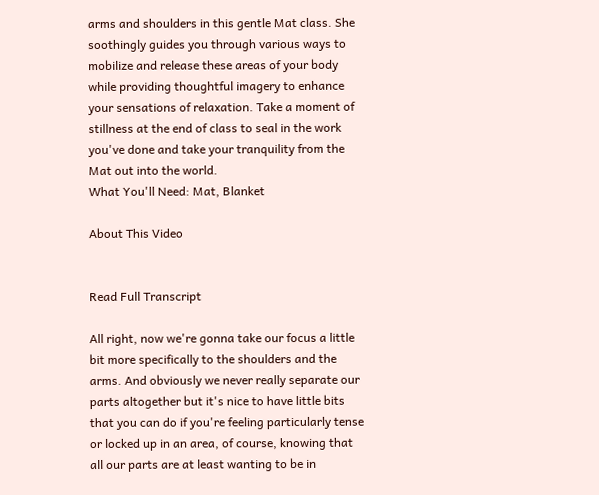arms and shoulders in this gentle Mat class. She soothingly guides you through various ways to mobilize and release these areas of your body while providing thoughtful imagery to enhance your sensations of relaxation. Take a moment of stillness at the end of class to seal in the work you've done and take your tranquility from the Mat out into the world.
What You'll Need: Mat, Blanket

About This Video


Read Full Transcript

All right, now we're gonna take our focus a little bit more specifically to the shoulders and the arms. And obviously we never really separate our parts altogether but it's nice to have little bits that you can do if you're feeling particularly tense or locked up in an area, of course, knowing that all our parts are at least wanting to be in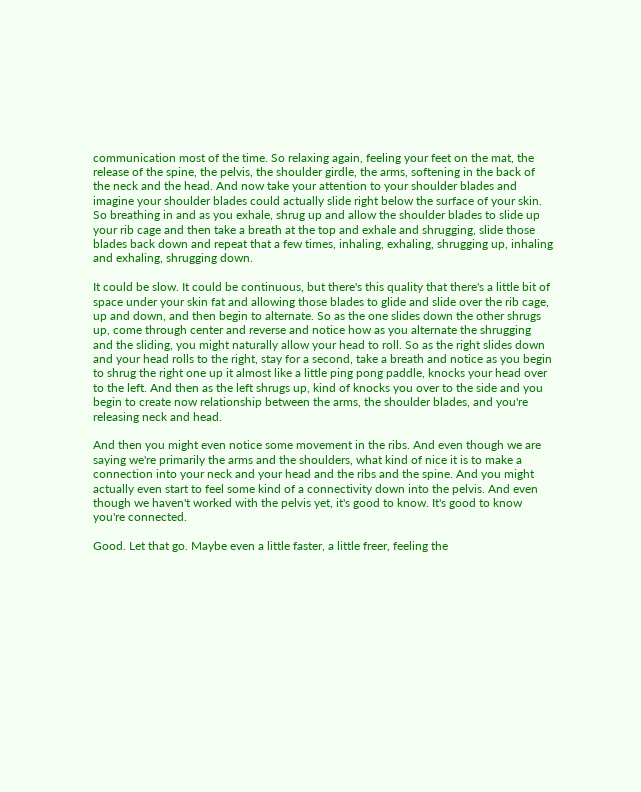communication most of the time. So relaxing again, feeling your feet on the mat, the release of the spine, the pelvis, the shoulder girdle, the arms, softening in the back of the neck and the head. And now take your attention to your shoulder blades and imagine your shoulder blades could actually slide right below the surface of your skin. So breathing in and as you exhale, shrug up and allow the shoulder blades to slide up your rib cage and then take a breath at the top and exhale and shrugging, slide those blades back down and repeat that a few times, inhaling, exhaling, shrugging up, inhaling and exhaling, shrugging down.

It could be slow. It could be continuous, but there's this quality that there's a little bit of space under your skin fat and allowing those blades to glide and slide over the rib cage, up and down, and then begin to alternate. So as the one slides down the other shrugs up, come through center and reverse and notice how as you alternate the shrugging and the sliding, you might naturally allow your head to roll. So as the right slides down and your head rolls to the right, stay for a second, take a breath and notice as you begin to shrug the right one up it almost like a little ping pong paddle, knocks your head over to the left. And then as the left shrugs up, kind of knocks you over to the side and you begin to create now relationship between the arms, the shoulder blades, and you're releasing neck and head.

And then you might even notice some movement in the ribs. And even though we are saying we're primarily the arms and the shoulders, what kind of nice it is to make a connection into your neck and your head and the ribs and the spine. And you might actually even start to feel some kind of a connectivity down into the pelvis. And even though we haven't worked with the pelvis yet, it's good to know. It's good to know you're connected.

Good. Let that go. Maybe even a little faster, a little freer, feeling the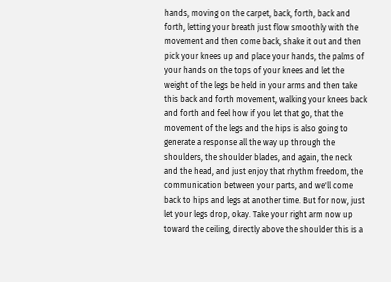hands, moving on the carpet, back, forth, back and forth, letting your breath just flow smoothly with the movement and then come back, shake it out and then pick your knees up and place your hands, the palms of your hands on the tops of your knees and let the weight of the legs be held in your arms and then take this back and forth movement, walking your knees back and forth and feel how if you let that go, that the movement of the legs and the hips is also going to generate a response all the way up through the shoulders, the shoulder blades, and again, the neck and the head, and just enjoy that rhythm freedom, the communication between your parts, and we'll come back to hips and legs at another time. But for now, just let your legs drop, okay. Take your right arm now up toward the ceiling, directly above the shoulder this is a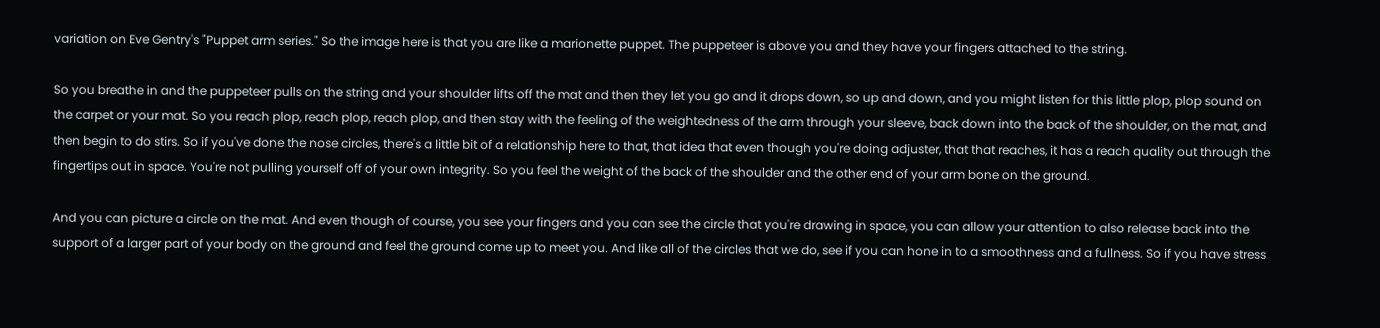variation on Eve Gentry's "Puppet arm series." So the image here is that you are like a marionette puppet. The puppeteer is above you and they have your fingers attached to the string.

So you breathe in and the puppeteer pulls on the string and your shoulder lifts off the mat and then they let you go and it drops down, so up and down, and you might listen for this little plop, plop sound on the carpet or your mat. So you reach plop, reach plop, reach plop, and then stay with the feeling of the weightedness of the arm through your sleeve, back down into the back of the shoulder, on the mat, and then begin to do stirs. So if you've done the nose circles, there's a little bit of a relationship here to that, that idea that even though you're doing adjuster, that that reaches, it has a reach quality out through the fingertips out in space. You're not pulling yourself off of your own integrity. So you feel the weight of the back of the shoulder and the other end of your arm bone on the ground.

And you can picture a circle on the mat. And even though of course, you see your fingers and you can see the circle that you're drawing in space, you can allow your attention to also release back into the support of a larger part of your body on the ground and feel the ground come up to meet you. And like all of the circles that we do, see if you can hone in to a smoothness and a fullness. So if you have stress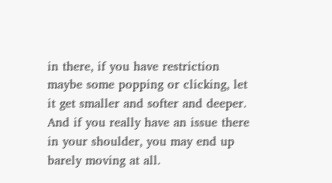in there, if you have restriction maybe some popping or clicking, let it get smaller and softer and deeper. And if you really have an issue there in your shoulder, you may end up barely moving at all.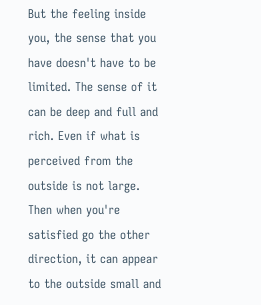But the feeling inside you, the sense that you have doesn't have to be limited. The sense of it can be deep and full and rich. Even if what is perceived from the outside is not large. Then when you're satisfied go the other direction, it can appear to the outside small and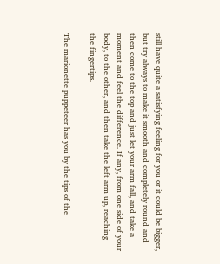still have quite a satisfying feeling for you or it could be bigger, but try always to make it smooth and completely round and then come to the top and just let your arm fall, and take a moment and feel the difference. If any, from one side of your body, to the other, and then take the left arm up, reaching the fingertips.

The marionette puppeteer has you by the tips of the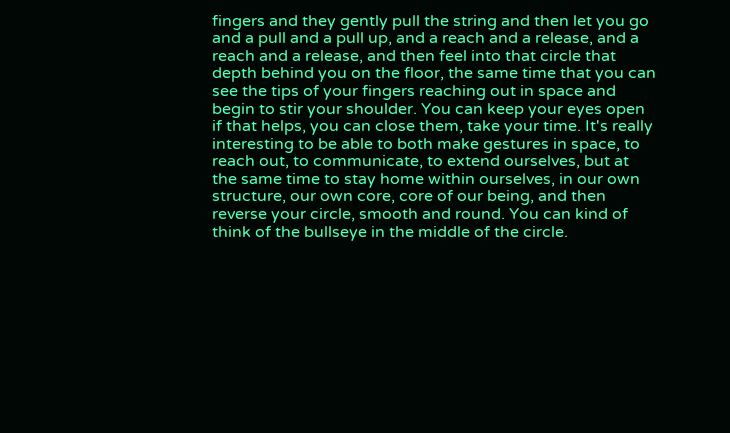fingers and they gently pull the string and then let you go and a pull and a pull up, and a reach and a release, and a reach and a release, and then feel into that circle that depth behind you on the floor, the same time that you can see the tips of your fingers reaching out in space and begin to stir your shoulder. You can keep your eyes open if that helps, you can close them, take your time. It's really interesting to be able to both make gestures in space, to reach out, to communicate, to extend ourselves, but at the same time to stay home within ourselves, in our own structure, our own core, core of our being, and then reverse your circle, smooth and round. You can kind of think of the bullseye in the middle of the circle.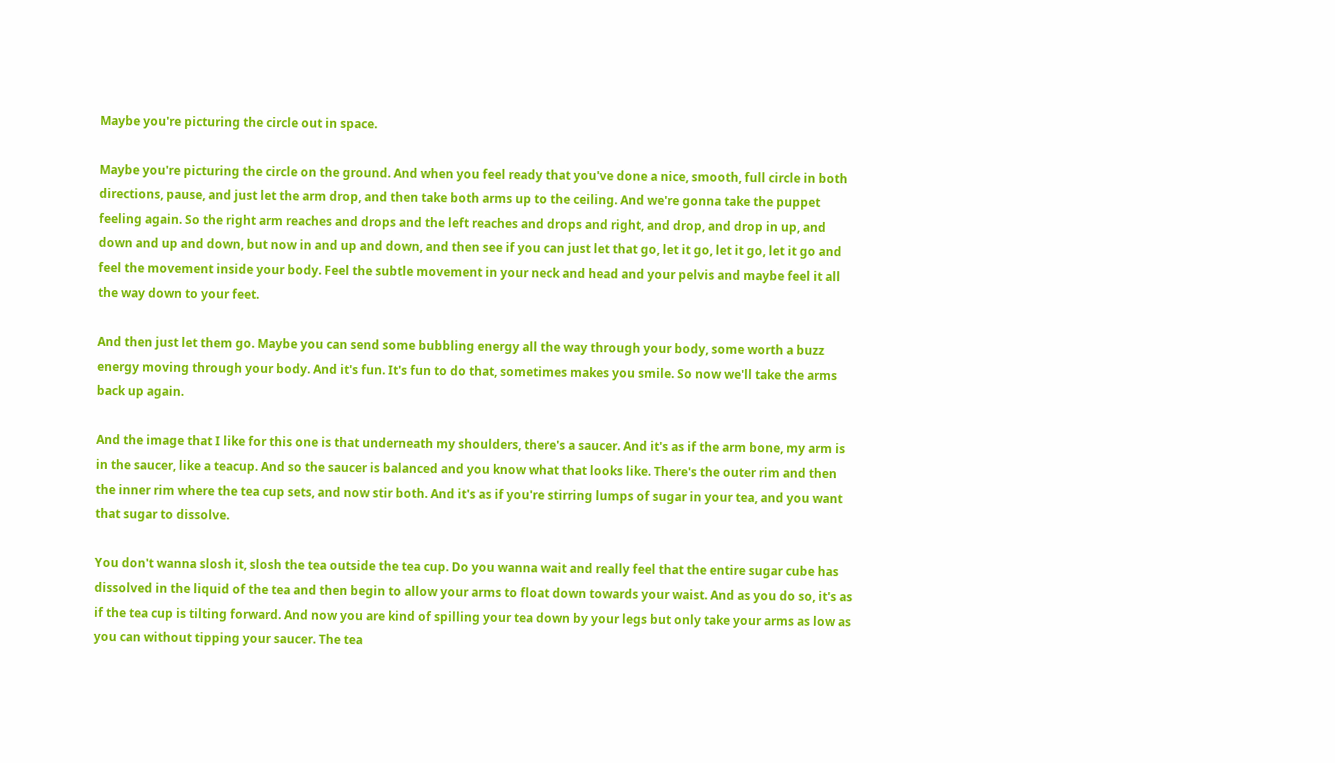Maybe you're picturing the circle out in space.

Maybe you're picturing the circle on the ground. And when you feel ready that you've done a nice, smooth, full circle in both directions, pause, and just let the arm drop, and then take both arms up to the ceiling. And we're gonna take the puppet feeling again. So the right arm reaches and drops and the left reaches and drops and right, and drop, and drop in up, and down and up and down, but now in and up and down, and then see if you can just let that go, let it go, let it go, let it go and feel the movement inside your body. Feel the subtle movement in your neck and head and your pelvis and maybe feel it all the way down to your feet.

And then just let them go. Maybe you can send some bubbling energy all the way through your body, some worth a buzz energy moving through your body. And it's fun. It's fun to do that, sometimes makes you smile. So now we'll take the arms back up again.

And the image that I like for this one is that underneath my shoulders, there's a saucer. And it's as if the arm bone, my arm is in the saucer, like a teacup. And so the saucer is balanced and you know what that looks like. There's the outer rim and then the inner rim where the tea cup sets, and now stir both. And it's as if you're stirring lumps of sugar in your tea, and you want that sugar to dissolve.

You don't wanna slosh it, slosh the tea outside the tea cup. Do you wanna wait and really feel that the entire sugar cube has dissolved in the liquid of the tea and then begin to allow your arms to float down towards your waist. And as you do so, it's as if the tea cup is tilting forward. And now you are kind of spilling your tea down by your legs but only take your arms as low as you can without tipping your saucer. The tea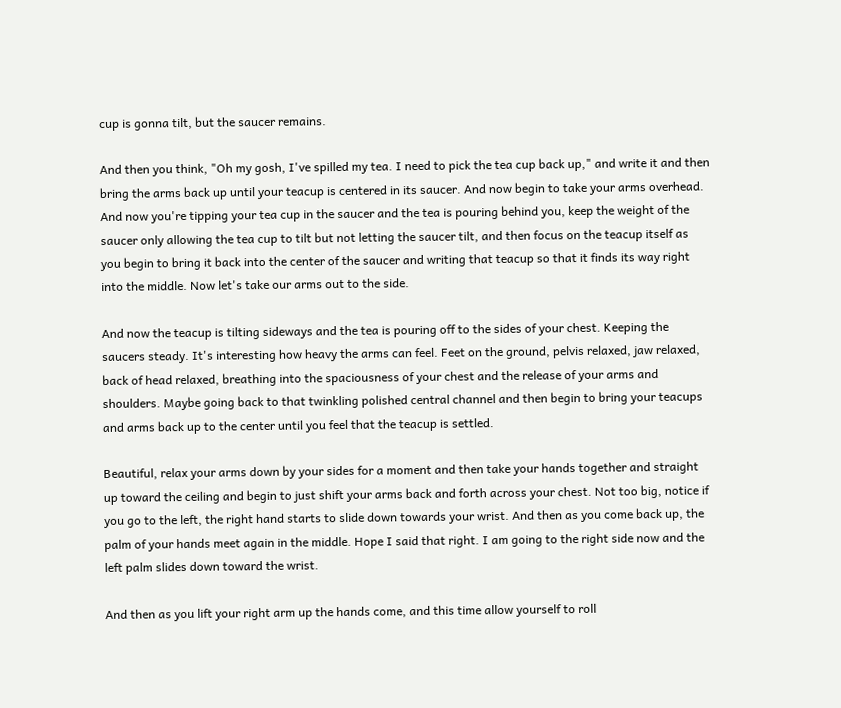cup is gonna tilt, but the saucer remains.

And then you think, "Oh my gosh, I've spilled my tea. I need to pick the tea cup back up," and write it and then bring the arms back up until your teacup is centered in its saucer. And now begin to take your arms overhead. And now you're tipping your tea cup in the saucer and the tea is pouring behind you, keep the weight of the saucer only allowing the tea cup to tilt but not letting the saucer tilt, and then focus on the teacup itself as you begin to bring it back into the center of the saucer and writing that teacup so that it finds its way right into the middle. Now let's take our arms out to the side.

And now the teacup is tilting sideways and the tea is pouring off to the sides of your chest. Keeping the saucers steady. It's interesting how heavy the arms can feel. Feet on the ground, pelvis relaxed, jaw relaxed, back of head relaxed, breathing into the spaciousness of your chest and the release of your arms and shoulders. Maybe going back to that twinkling polished central channel and then begin to bring your teacups and arms back up to the center until you feel that the teacup is settled.

Beautiful, relax your arms down by your sides for a moment and then take your hands together and straight up toward the ceiling and begin to just shift your arms back and forth across your chest. Not too big, notice if you go to the left, the right hand starts to slide down towards your wrist. And then as you come back up, the palm of your hands meet again in the middle. Hope I said that right. I am going to the right side now and the left palm slides down toward the wrist.

And then as you lift your right arm up the hands come, and this time allow yourself to roll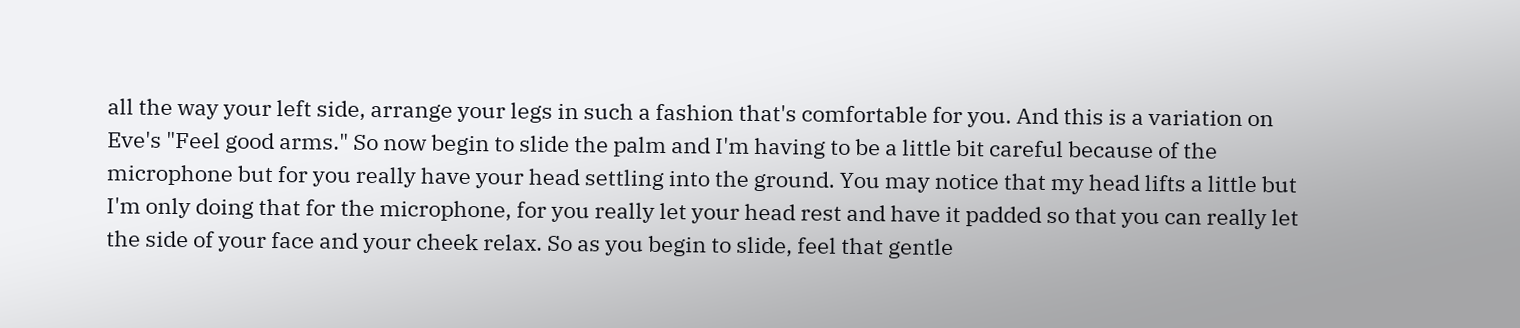all the way your left side, arrange your legs in such a fashion that's comfortable for you. And this is a variation on Eve's "Feel good arms." So now begin to slide the palm and I'm having to be a little bit careful because of the microphone but for you really have your head settling into the ground. You may notice that my head lifts a little but I'm only doing that for the microphone, for you really let your head rest and have it padded so that you can really let the side of your face and your cheek relax. So as you begin to slide, feel that gentle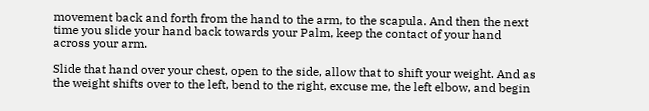movement back and forth from the hand to the arm, to the scapula. And then the next time you slide your hand back towards your Palm, keep the contact of your hand across your arm.

Slide that hand over your chest, open to the side, allow that to shift your weight. And as the weight shifts over to the left, bend to the right, excuse me, the left elbow, and begin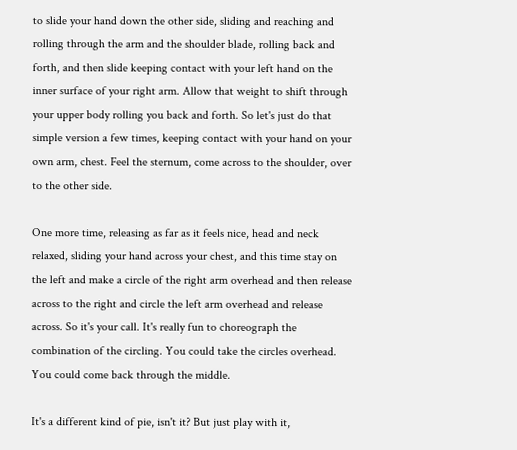to slide your hand down the other side, sliding and reaching and rolling through the arm and the shoulder blade, rolling back and forth, and then slide keeping contact with your left hand on the inner surface of your right arm. Allow that weight to shift through your upper body rolling you back and forth. So let's just do that simple version a few times, keeping contact with your hand on your own arm, chest. Feel the sternum, come across to the shoulder, over to the other side.

One more time, releasing as far as it feels nice, head and neck relaxed, sliding your hand across your chest, and this time stay on the left and make a circle of the right arm overhead and then release across to the right and circle the left arm overhead and release across. So it's your call. It's really fun to choreograph the combination of the circling. You could take the circles overhead. You could come back through the middle.

It's a different kind of pie, isn't it? But just play with it,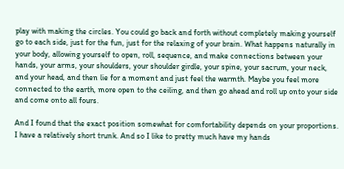play with making the circles. You could go back and forth without completely making yourself go to each side, just for the fun, just for the relaxing of your brain. What happens naturally in your body, allowing yourself to open, roll, sequence, and make connections between your hands, your arms, your shoulders, your shoulder girdle, your spine, your sacrum, your neck, and your head, and then lie for a moment and just feel the warmth. Maybe you feel more connected to the earth, more open to the ceiling, and then go ahead and roll up onto your side and come onto all fours.

And I found that the exact position somewhat for comfortability depends on your proportions. I have a relatively short trunk. And so I like to pretty much have my hands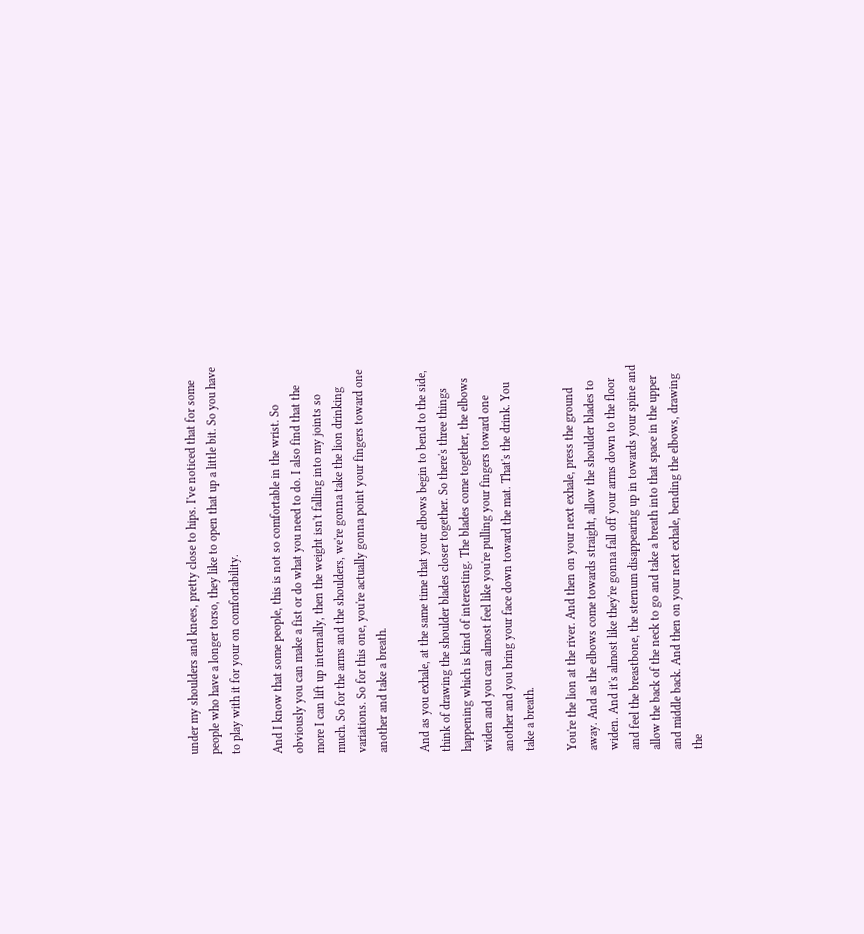under my shoulders and knees, pretty close to hips. I've noticed that for some people who have a longer torso, they like to open that up a little bit. So you have to play with it for your on comfortability.

And I know that some people, this is not so comfortable in the wrist. So obviously you can make a fist or do what you need to do. I also find that the more I can lift up internally, then the weight isn't falling into my joints so much. So for the arms and the shoulders, we're gonna take the lion drinking variations. So for this one, you're actually gonna point your fingers toward one another and take a breath.

And as you exhale, at the same time that your elbows begin to bend to the side, think of drawing the shoulder blades closer together. So there's three things happening which is kind of interesting. The blades come together, the elbows widen and you can almost feel like you're pulling your fingers toward one another and you bring your face down toward the mat. That's the drink. You take a breath.

You're the lion at the river. And then on your next exhale, press the ground away. And as the elbows come towards straight, allow the shoulder blades to widen. And it's almost like they're gonna fall off your arms down to the floor and feel the breastbone, the sternum disappearing up in towards your spine and allow the back of the neck to go and take a breath into that space in the upper and middle back. And then on your next exhale, bending the elbows, drawing the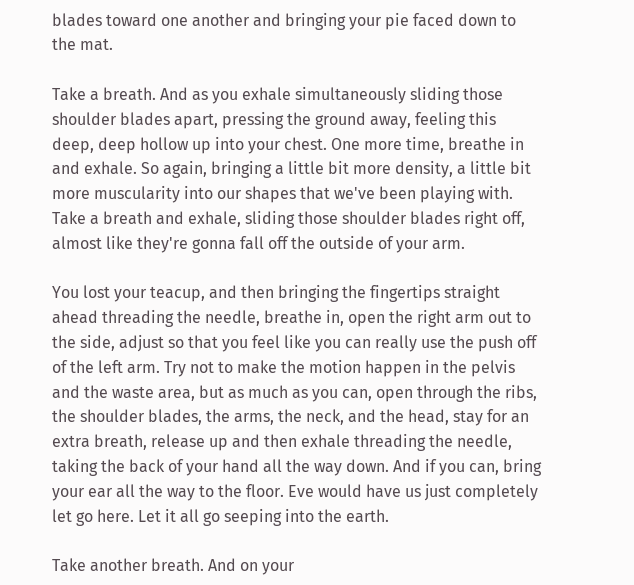blades toward one another and bringing your pie faced down to the mat.

Take a breath. And as you exhale simultaneously sliding those shoulder blades apart, pressing the ground away, feeling this deep, deep hollow up into your chest. One more time, breathe in and exhale. So again, bringing a little bit more density, a little bit more muscularity into our shapes that we've been playing with. Take a breath and exhale, sliding those shoulder blades right off, almost like they're gonna fall off the outside of your arm.

You lost your teacup, and then bringing the fingertips straight ahead threading the needle, breathe in, open the right arm out to the side, adjust so that you feel like you can really use the push off of the left arm. Try not to make the motion happen in the pelvis and the waste area, but as much as you can, open through the ribs, the shoulder blades, the arms, the neck, and the head, stay for an extra breath, release up and then exhale threading the needle, taking the back of your hand all the way down. And if you can, bring your ear all the way to the floor. Eve would have us just completely let go here. Let it all go seeping into the earth.

Take another breath. And on your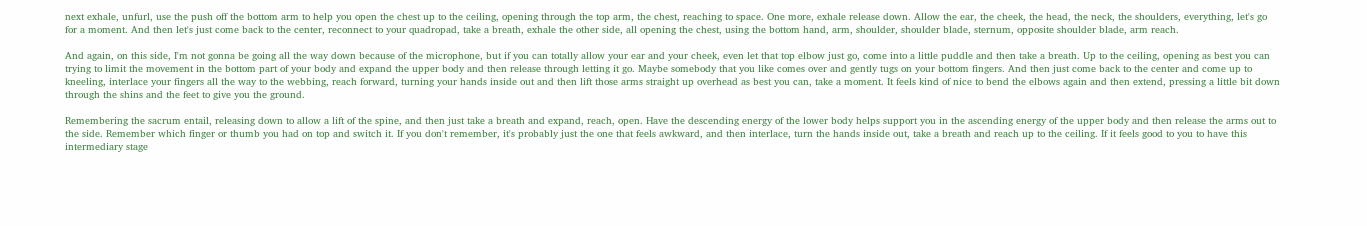next exhale, unfurl, use the push off the bottom arm to help you open the chest up to the ceiling, opening through the top arm, the chest, reaching to space. One more, exhale release down. Allow the ear, the cheek, the head, the neck, the shoulders, everything, let's go for a moment. And then let's just come back to the center, reconnect to your quadropad, take a breath, exhale the other side, all opening the chest, using the bottom hand, arm, shoulder, shoulder blade, sternum, opposite shoulder blade, arm reach.

And again, on this side, I'm not gonna be going all the way down because of the microphone, but if you can totally allow your ear and your cheek, even let that top elbow just go, come into a little puddle and then take a breath. Up to the ceiling, opening as best you can trying to limit the movement in the bottom part of your body and expand the upper body and then release through letting it go. Maybe somebody that you like comes over and gently tugs on your bottom fingers. And then just come back to the center and come up to kneeling, interlace your fingers all the way to the webbing, reach forward, turning your hands inside out and then lift those arms straight up overhead as best you can, take a moment. It feels kind of nice to bend the elbows again and then extend, pressing a little bit down through the shins and the feet to give you the ground.

Remembering the sacrum entail, releasing down to allow a lift of the spine, and then just take a breath and expand, reach, open. Have the descending energy of the lower body helps support you in the ascending energy of the upper body and then release the arms out to the side. Remember which finger or thumb you had on top and switch it. If you don't remember, it's probably just the one that feels awkward, and then interlace, turn the hands inside out, take a breath and reach up to the ceiling. If it feels good to you to have this intermediary stage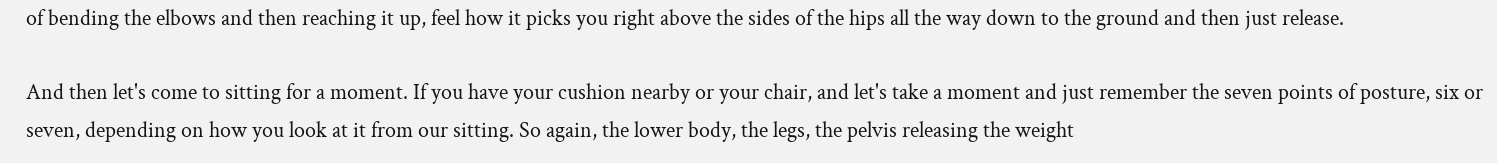of bending the elbows and then reaching it up, feel how it picks you right above the sides of the hips all the way down to the ground and then just release.

And then let's come to sitting for a moment. If you have your cushion nearby or your chair, and let's take a moment and just remember the seven points of posture, six or seven, depending on how you look at it from our sitting. So again, the lower body, the legs, the pelvis releasing the weight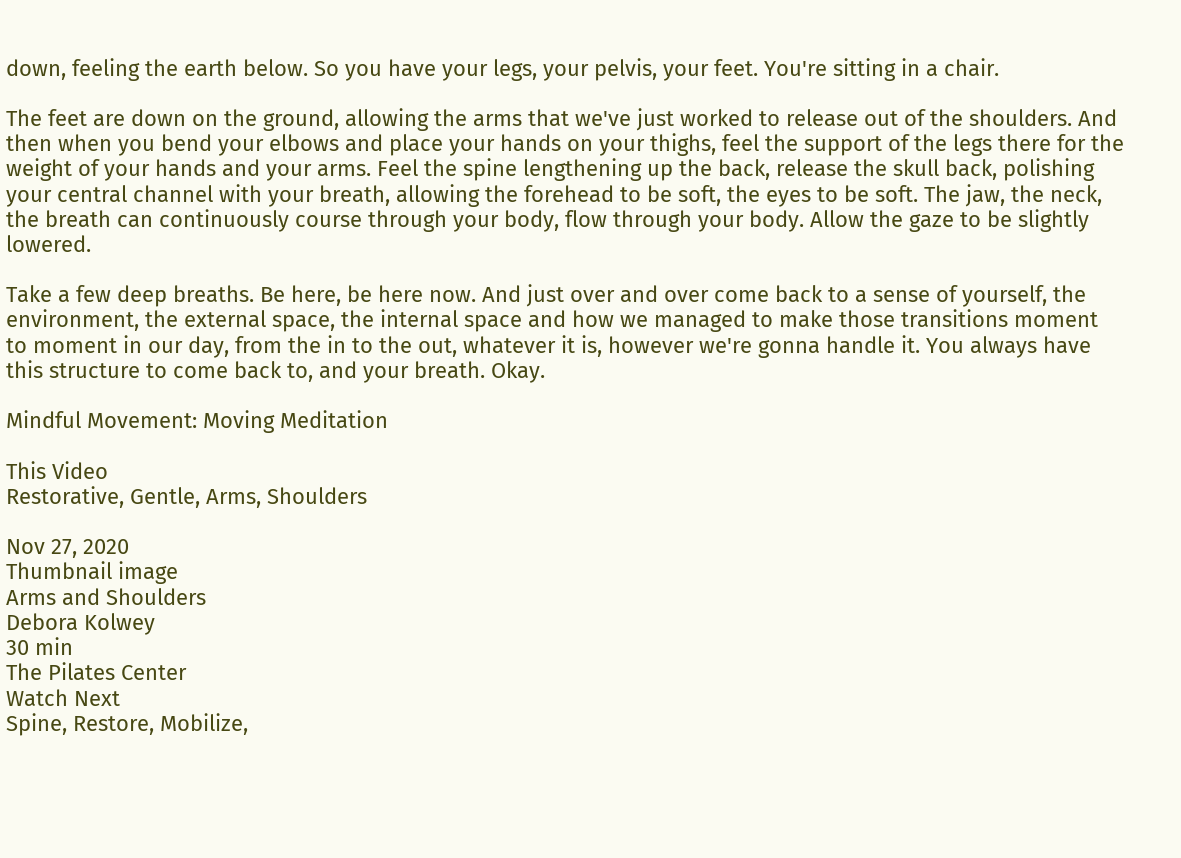down, feeling the earth below. So you have your legs, your pelvis, your feet. You're sitting in a chair.

The feet are down on the ground, allowing the arms that we've just worked to release out of the shoulders. And then when you bend your elbows and place your hands on your thighs, feel the support of the legs there for the weight of your hands and your arms. Feel the spine lengthening up the back, release the skull back, polishing your central channel with your breath, allowing the forehead to be soft, the eyes to be soft. The jaw, the neck, the breath can continuously course through your body, flow through your body. Allow the gaze to be slightly lowered.

Take a few deep breaths. Be here, be here now. And just over and over come back to a sense of yourself, the environment, the external space, the internal space and how we managed to make those transitions moment to moment in our day, from the in to the out, whatever it is, however we're gonna handle it. You always have this structure to come back to, and your breath. Okay.

Mindful Movement: Moving Meditation

This Video
Restorative, Gentle, Arms, Shoulders

Nov 27, 2020
Thumbnail image
Arms and Shoulders
Debora Kolwey
30 min
The Pilates Center
Watch Next
Spine, Restore, Mobilize,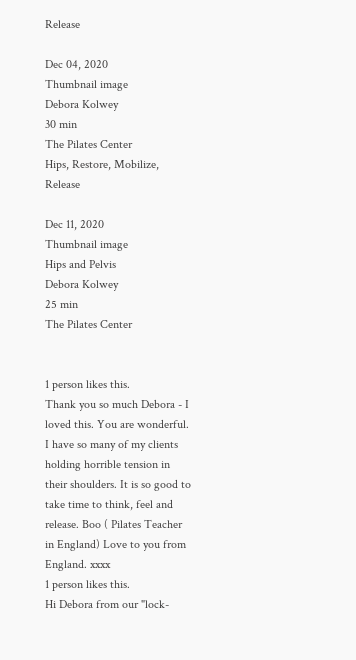Release

Dec 04, 2020
Thumbnail image
Debora Kolwey
30 min
The Pilates Center
Hips, Restore, Mobilize, Release

Dec 11, 2020
Thumbnail image
Hips and Pelvis
Debora Kolwey
25 min
The Pilates Center


1 person likes this.
Thank you so much Debora - I loved this. You are wonderful. I have so many of my clients holding horrible tension in their shoulders. It is so good to take time to think, feel and release. Boo ( Pilates Teacher in England) Love to you from England. xxxx
1 person likes this.
Hi Debora from our "lock-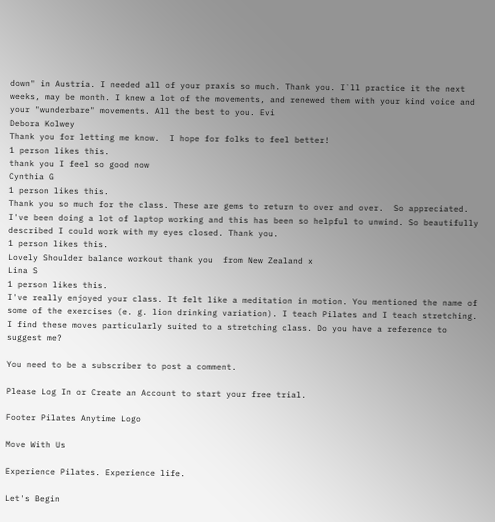down" in Austria. I needed all of your praxis so much. Thank you. I`ll practice it the next weeks, may be month. I knew a lot of the movements, and renewed them with your kind voice and your "wunderbare" movements. All the best to you. Evi
Debora Kolwey
Thank you for letting me know.  I hope for folks to feel better!
1 person likes this.
thank you I feel so good now
Cynthia G
1 person likes this.
Thank you so much for the class. These are gems to return to over and over.  So appreciated.
I've been doing a lot of laptop working and this has been so helpful to unwind. So beautifully described I could work with my eyes closed. Thank you.
1 person likes this.
Lovely Shoulder balance workout thank you  from New Zealand x
Lina S
1 person likes this.
I've really enjoyed your class. It felt like a meditation in motion. You mentioned the name of some of the exercises (e. g. lion drinking variation). I teach Pilates and I teach stretching. I find these moves particularly suited to a stretching class. Do you have a reference to suggest me?

You need to be a subscriber to post a comment.

Please Log In or Create an Account to start your free trial.

Footer Pilates Anytime Logo

Move With Us

Experience Pilates. Experience life.

Let's Begin